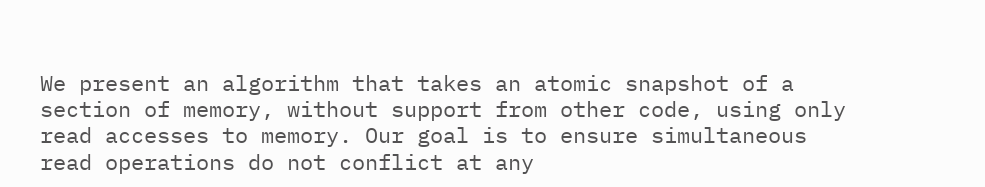We present an algorithm that takes an atomic snapshot of a section of memory, without support from other code, using only read accesses to memory. Our goal is to ensure simultaneous read operations do not conflict at any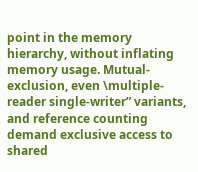point in the memory hierarchy, without inflating memory usage. Mutual-exclusion, even \multiple-reader single-writer” variants, and reference counting demand exclusive access to shared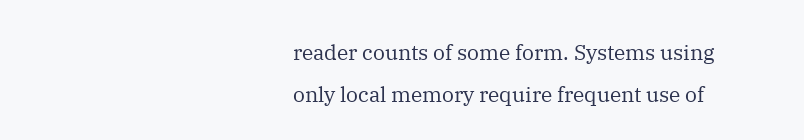reader counts of some form. Systems using only local memory require frequent use of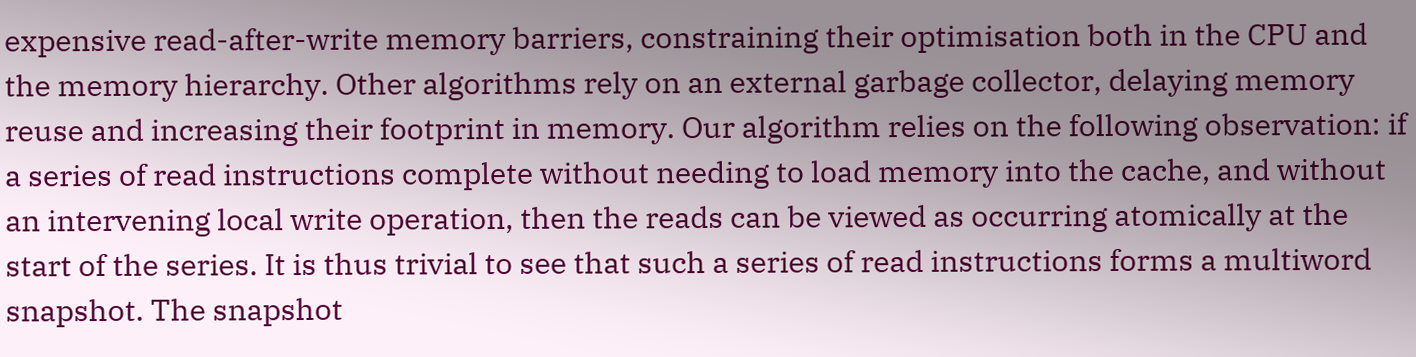expensive read-after-write memory barriers, constraining their optimisation both in the CPU and the memory hierarchy. Other algorithms rely on an external garbage collector, delaying memory reuse and increasing their footprint in memory. Our algorithm relies on the following observation: if a series of read instructions complete without needing to load memory into the cache, and without an intervening local write operation, then the reads can be viewed as occurring atomically at the start of the series. It is thus trivial to see that such a series of read instructions forms a multiword snapshot. The snapshot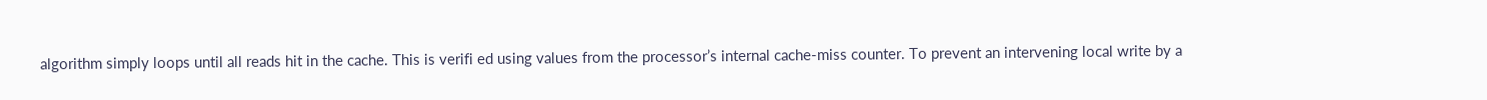algorithm simply loops until all reads hit in the cache. This is verifi ed using values from the processor’s internal cache-miss counter. To prevent an intervening local write by a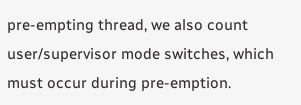pre-empting thread, we also count user/supervisor mode switches, which must occur during pre-emption.